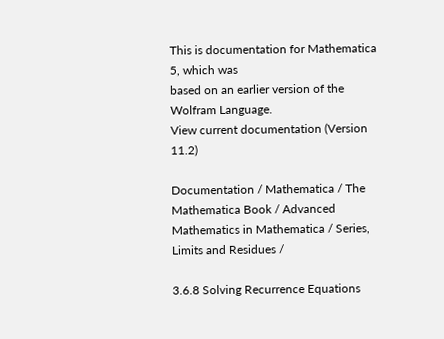This is documentation for Mathematica 5, which was
based on an earlier version of the Wolfram Language.
View current documentation (Version 11.2)

Documentation / Mathematica / The Mathematica Book / Advanced Mathematics in Mathematica / Series, Limits and Residues /

3.6.8 Solving Recurrence Equations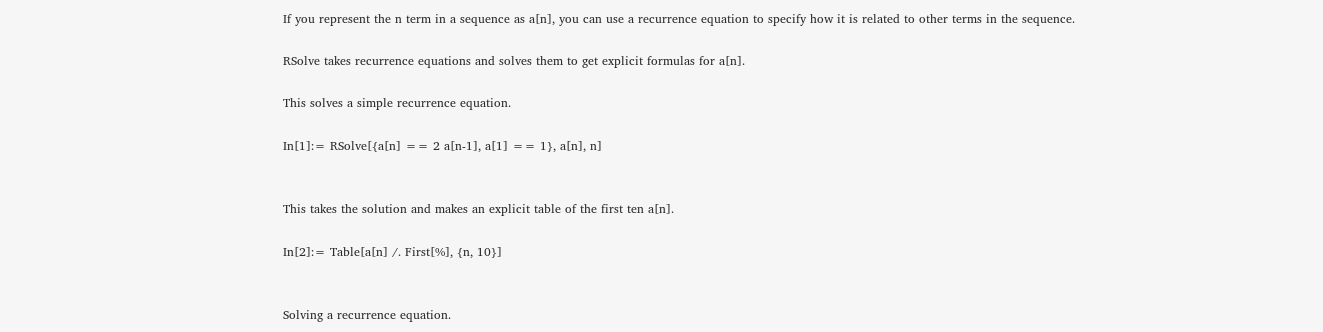If you represent the n term in a sequence as a[n], you can use a recurrence equation to specify how it is related to other terms in the sequence.

RSolve takes recurrence equations and solves them to get explicit formulas for a[n].

This solves a simple recurrence equation.

In[1]:= RSolve[{a[n] == 2 a[n-1], a[1] == 1}, a[n], n]


This takes the solution and makes an explicit table of the first ten a[n].

In[2]:= Table[a[n] /. First[%], {n, 10}]


Solving a recurrence equation.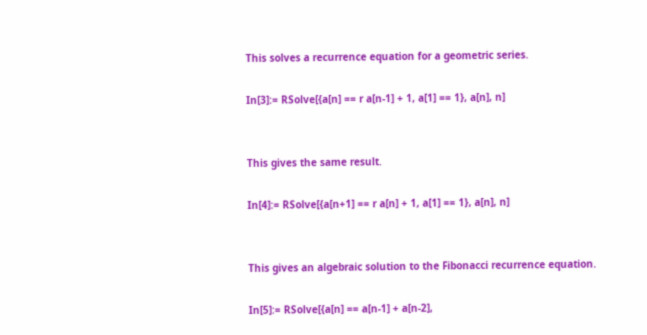This solves a recurrence equation for a geometric series.

In[3]:= RSolve[{a[n] == r a[n-1] + 1, a[1] == 1}, a[n], n]


This gives the same result.

In[4]:= RSolve[{a[n+1] == r a[n] + 1, a[1] == 1}, a[n], n]


This gives an algebraic solution to the Fibonacci recurrence equation.

In[5]:= RSolve[{a[n] == a[n-1] + a[n-2],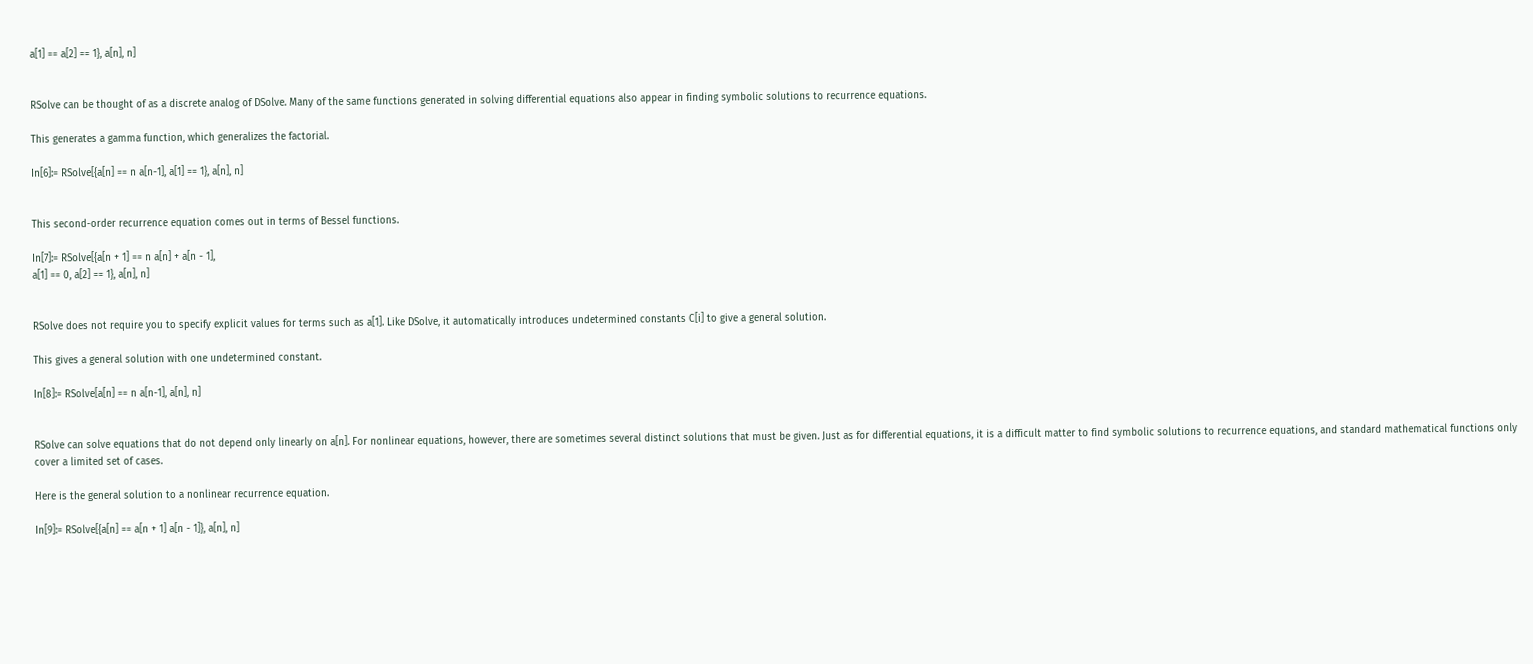a[1] == a[2] == 1}, a[n], n]


RSolve can be thought of as a discrete analog of DSolve. Many of the same functions generated in solving differential equations also appear in finding symbolic solutions to recurrence equations.

This generates a gamma function, which generalizes the factorial.

In[6]:= RSolve[{a[n] == n a[n-1], a[1] == 1}, a[n], n]


This second-order recurrence equation comes out in terms of Bessel functions.

In[7]:= RSolve[{a[n + 1] == n a[n] + a[n - 1],
a[1] == 0, a[2] == 1}, a[n], n]


RSolve does not require you to specify explicit values for terms such as a[1]. Like DSolve, it automatically introduces undetermined constants C[i] to give a general solution.

This gives a general solution with one undetermined constant.

In[8]:= RSolve[a[n] == n a[n-1], a[n], n]


RSolve can solve equations that do not depend only linearly on a[n]. For nonlinear equations, however, there are sometimes several distinct solutions that must be given. Just as for differential equations, it is a difficult matter to find symbolic solutions to recurrence equations, and standard mathematical functions only cover a limited set of cases.

Here is the general solution to a nonlinear recurrence equation.

In[9]:= RSolve[{a[n] == a[n + 1] a[n - 1]}, a[n], n]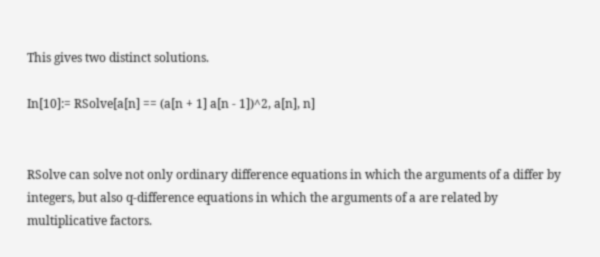This gives two distinct solutions.

In[10]:= RSolve[a[n] == (a[n + 1] a[n - 1])^2, a[n], n]


RSolve can solve not only ordinary difference equations in which the arguments of a differ by integers, but also q-difference equations in which the arguments of a are related by multiplicative factors.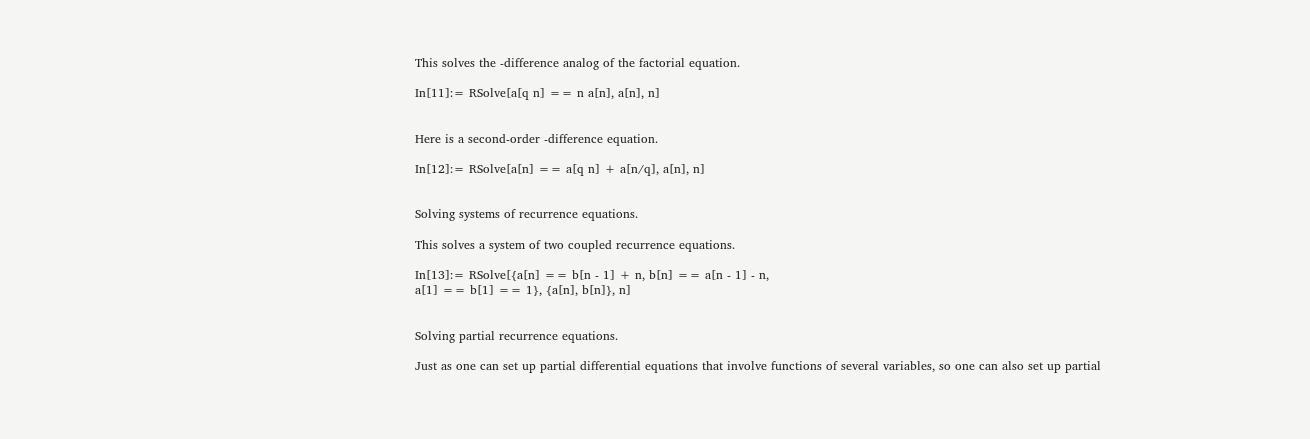This solves the -difference analog of the factorial equation.

In[11]:= RSolve[a[q n] == n a[n], a[n], n]


Here is a second-order -difference equation.

In[12]:= RSolve[a[n] == a[q n] + a[n/q], a[n], n]


Solving systems of recurrence equations.

This solves a system of two coupled recurrence equations.

In[13]:= RSolve[{a[n] == b[n - 1] + n, b[n] == a[n - 1] - n,
a[1] == b[1] == 1}, {a[n], b[n]}, n]


Solving partial recurrence equations.

Just as one can set up partial differential equations that involve functions of several variables, so one can also set up partial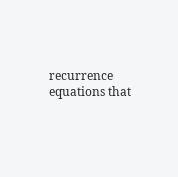recurrence equations that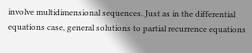involve multidimensional sequences. Just as in the differential equations case, general solutions to partial recurrence equations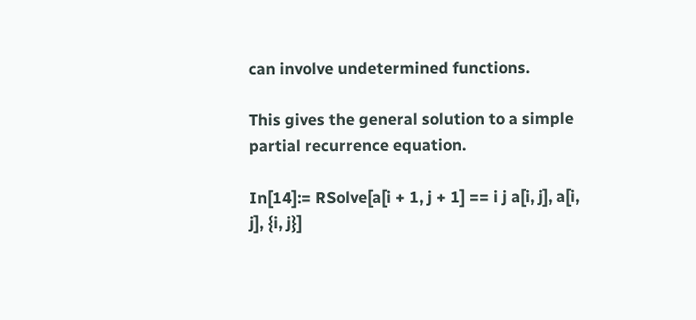can involve undetermined functions.

This gives the general solution to a simple partial recurrence equation.

In[14]:= RSolve[a[i + 1, j + 1] == i j a[i, j], a[i, j], {i, j}]